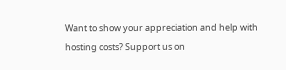Want to show your appreciation and help with hosting costs? Support us on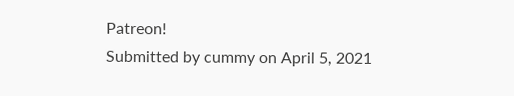Patreon!
Submitted by cummy on April 5, 2021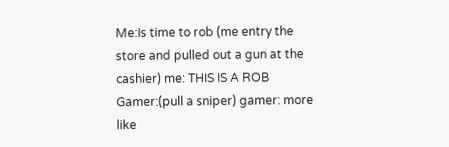Me:Is time to rob (me entry the store and pulled out a gun at the cashier) me: THIS IS A ROB Gamer:(pull a sniper) gamer: more like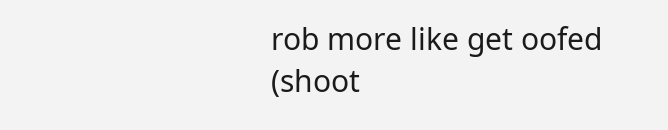rob more like get oofed (shoot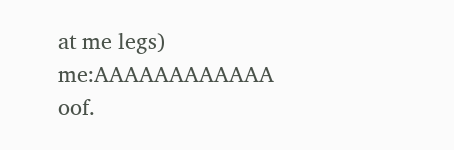at me legs) me:AAAAAAAAAAAA oof.